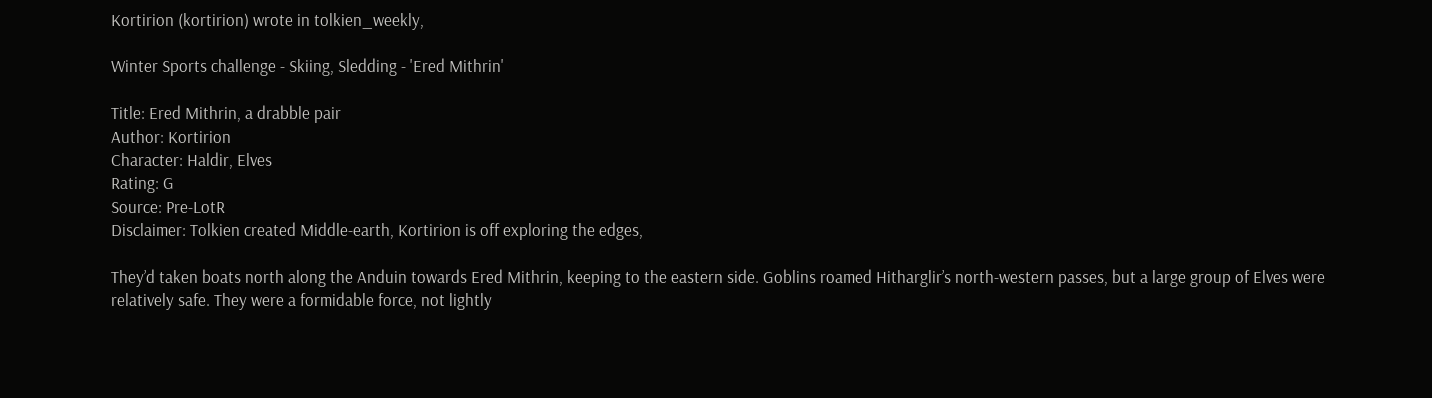Kortirion (kortirion) wrote in tolkien_weekly,

Winter Sports challenge - Skiing, Sledding - 'Ered Mithrin'

Title: Ered Mithrin, a drabble pair
Author: Kortirion
Character: Haldir, Elves
Rating: G
Source: Pre-LotR
Disclaimer: Tolkien created Middle-earth, Kortirion is off exploring the edges,

They’d taken boats north along the Anduin towards Ered Mithrin, keeping to the eastern side. Goblins roamed Hitharglir’s north-western passes, but a large group of Elves were relatively safe. They were a formidable force, not lightly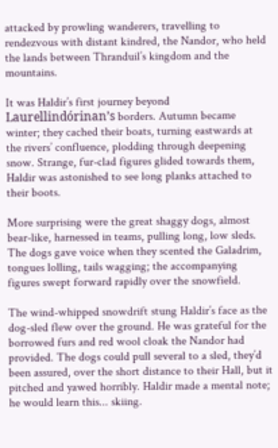attacked by prowling wanderers, travelling to rendezvous with distant kindred, the Nandor, who held the lands between Thranduil’s kingdom and the mountains.

It was Haldir’s first journey beyond Laurellindórinan’s borders. Autumn became winter; they cached their boats, turning eastwards at the rivers’ confluence, plodding through deepening snow. Strange, fur-clad figures glided towards them, Haldir was astonished to see long planks attached to their boots.

More surprising were the great shaggy dogs, almost bear-like, harnessed in teams, pulling long, low sleds. The dogs gave voice when they scented the Galadrim, tongues lolling, tails wagging; the accompanying figures swept forward rapidly over the snowfield.

The wind-whipped snowdrift stung Haldir’s face as the dog-sled flew over the ground. He was grateful for the borrowed furs and red wool cloak the Nandor had provided. The dogs could pull several to a sled, they’d been assured, over the short distance to their Hall, but it pitched and yawed horribly. Haldir made a mental note; he would learn this... skiing.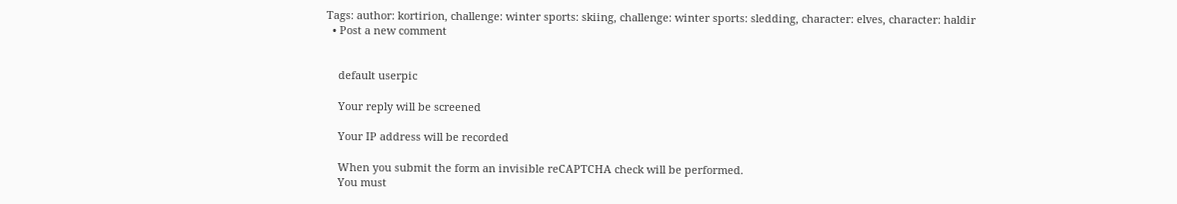Tags: author: kortirion, challenge: winter sports: skiing, challenge: winter sports: sledding, character: elves, character: haldir
  • Post a new comment


    default userpic

    Your reply will be screened

    Your IP address will be recorded

    When you submit the form an invisible reCAPTCHA check will be performed.
    You must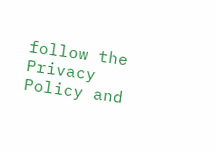follow the Privacy Policy and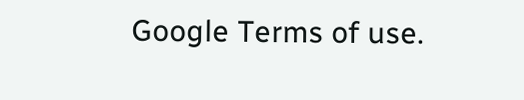Google Terms of use.